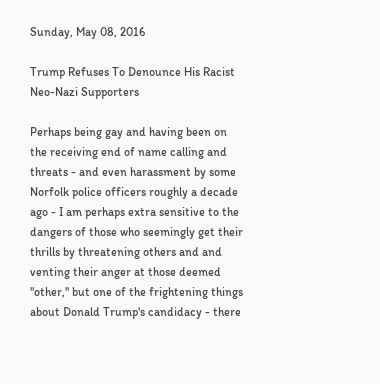Sunday, May 08, 2016

Trump Refuses To Denounce His Racist Neo-Nazi Supporters

Perhaps being gay and having been on the receiving end of name calling and threats - and even harassment by some Norfolk police officers roughly a decade ago - I am perhaps extra sensitive to the dangers of those who seemingly get their thrills by threatening others and and venting their anger at those deemed "other," but one of the frightening things about Donald Trump's candidacy - there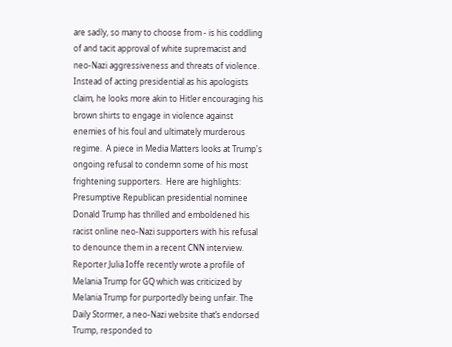are sadly, so many to choose from - is his coddling of and tacit approval of white supremacist and neo-Nazi aggressiveness and threats of violence.  Instead of acting presidential as his apologists claim, he looks more akin to Hitler encouraging his brown shirts to engage in violence against enemies of his foul and ultimately murderous regime.  A piece in Media Matters looks at Trump's ongoing refusal to condemn some of his most frightening supporters.  Here are highlights:
Presumptive Republican presidential nominee Donald Trump has thrilled and emboldened his racist online neo-Nazi supporters with his refusal to denounce them in a recent CNN interview.
Reporter Julia Ioffe recently wrote a profile of Melania Trump for GQ which was criticized by Melania Trump for purportedly being unfair. The Daily Stormer, a neo-Nazi website that’s endorsed Trump, responded to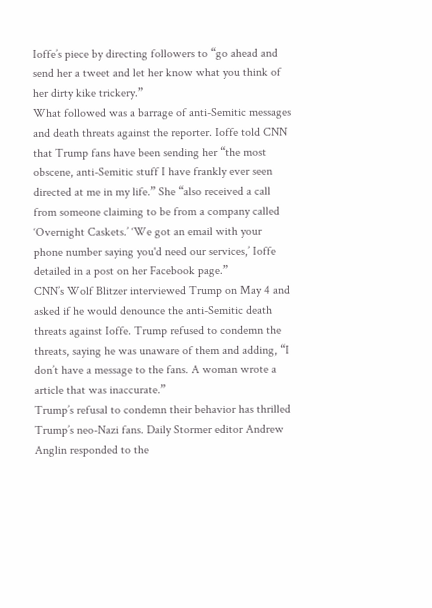Ioffe’s piece by directing followers to “go ahead and send her a tweet and let her know what you think of her dirty kike trickery.”
What followed was a barrage of anti-Semitic messages and death threats against the reporter. Ioffe told CNN that Trump fans have been sending her “the most obscene, anti-Semitic stuff I have frankly ever seen directed at me in my life.” She “also received a call from someone claiming to be from a company called ‘Overnight Caskets.’ ‘We got an email with your phone number saying you'd need our services,’ Ioffe detailed in a post on her Facebook page.”
CNN’s Wolf Blitzer interviewed Trump on May 4 and asked if he would denounce the anti-Semitic death threats against Ioffe. Trump refused to condemn the threats, saying he was unaware of them and adding, “I don’t have a message to the fans. A woman wrote a article that was inaccurate.”
Trump’s refusal to condemn their behavior has thrilled Trump’s neo-Nazi fans. Daily Stormer editor Andrew Anglin responded to the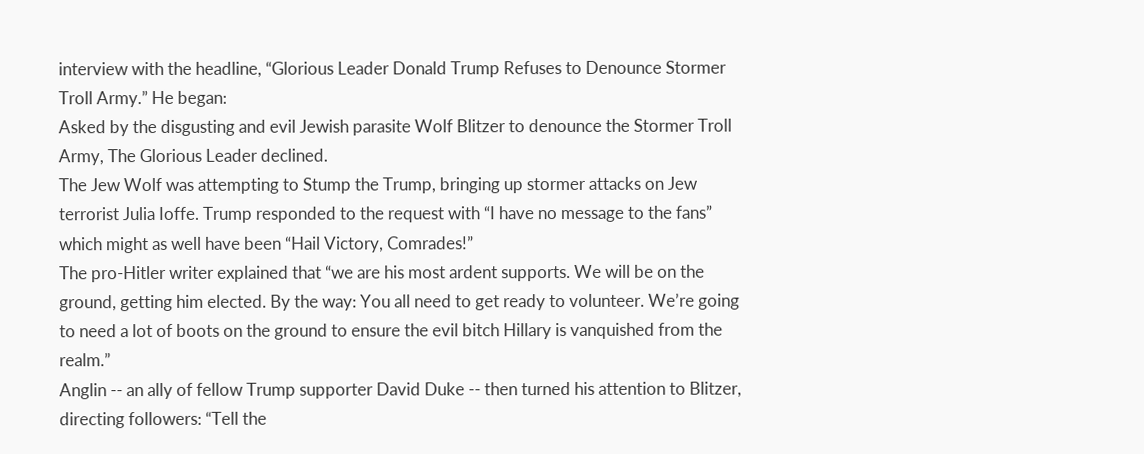interview with the headline, “Glorious Leader Donald Trump Refuses to Denounce Stormer Troll Army.” He began:
Asked by the disgusting and evil Jewish parasite Wolf Blitzer to denounce the Stormer Troll Army, The Glorious Leader declined.
The Jew Wolf was attempting to Stump the Trump, bringing up stormer attacks on Jew terrorist Julia Ioffe. Trump responded to the request with “I have no message to the fans” which might as well have been “Hail Victory, Comrades!”
The pro-Hitler writer explained that “we are his most ardent supports. We will be on the ground, getting him elected. By the way: You all need to get ready to volunteer. We’re going to need a lot of boots on the ground to ensure the evil bitch Hillary is vanquished from the realm.”
Anglin -- an ally of fellow Trump supporter David Duke -- then turned his attention to Blitzer, directing followers: “Tell the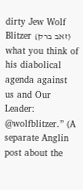dirty Jew Wolf Blitzer (זאב ברק) what you think of his diabolical agenda against us and Our Leader: @wolfblitzer.” (A separate Anglin post about the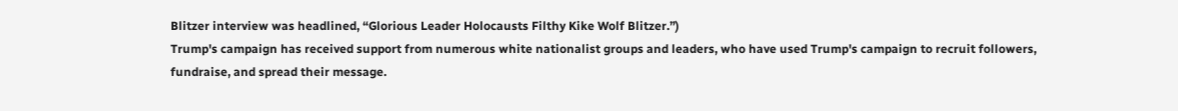Blitzer interview was headlined, “Glorious Leader Holocausts Filthy Kike Wolf Blitzer.”)
Trump's campaign has received support from numerous white nationalist groups and leaders, who have used Trump's campaign to recruit followers, fundraise, and spread their message.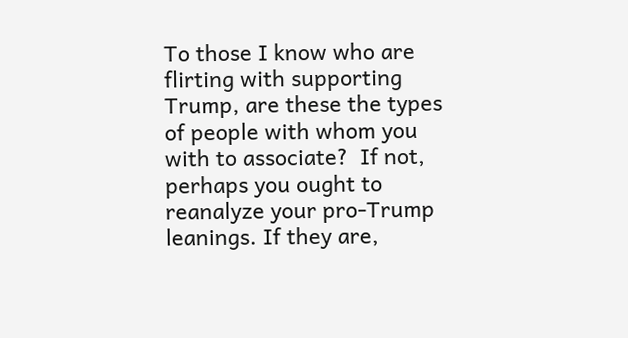To those I know who are flirting with supporting Trump, are these the types of people with whom you with to associate?  If not, perhaps you ought to reanalyze your pro-Trump leanings. If they are,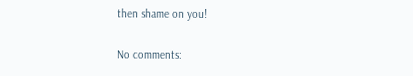then shame on you!

No comments: